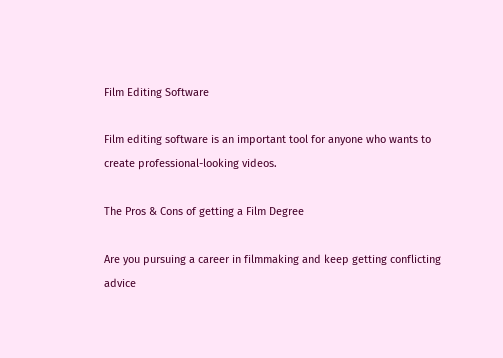Film Editing Software

Film editing software is an important tool for anyone who wants to create professional-looking videos.

The Pros & Cons of getting a Film Degree

Are you pursuing a career in filmmaking and keep getting conflicting advice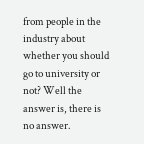from people in the industry about whether you should go to university or not? Well the answer is, there is no answer.